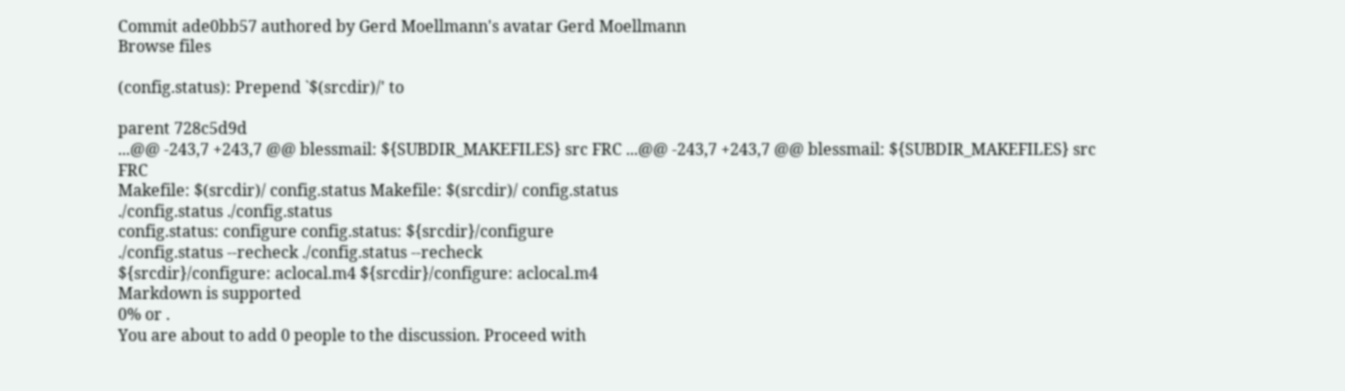Commit ade0bb57 authored by Gerd Moellmann's avatar Gerd Moellmann
Browse files

(config.status): Prepend `$(srcdir)/' to

parent 728c5d9d
...@@ -243,7 +243,7 @@ blessmail: ${SUBDIR_MAKEFILES} src FRC ...@@ -243,7 +243,7 @@ blessmail: ${SUBDIR_MAKEFILES} src FRC
Makefile: $(srcdir)/ config.status Makefile: $(srcdir)/ config.status
./config.status ./config.status
config.status: configure config.status: ${srcdir}/configure
./config.status --recheck ./config.status --recheck
${srcdir}/configure: aclocal.m4 ${srcdir}/configure: aclocal.m4
Markdown is supported
0% or .
You are about to add 0 people to the discussion. Proceed with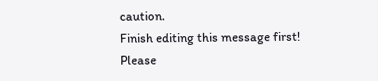caution.
Finish editing this message first!
Please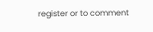register or to comment